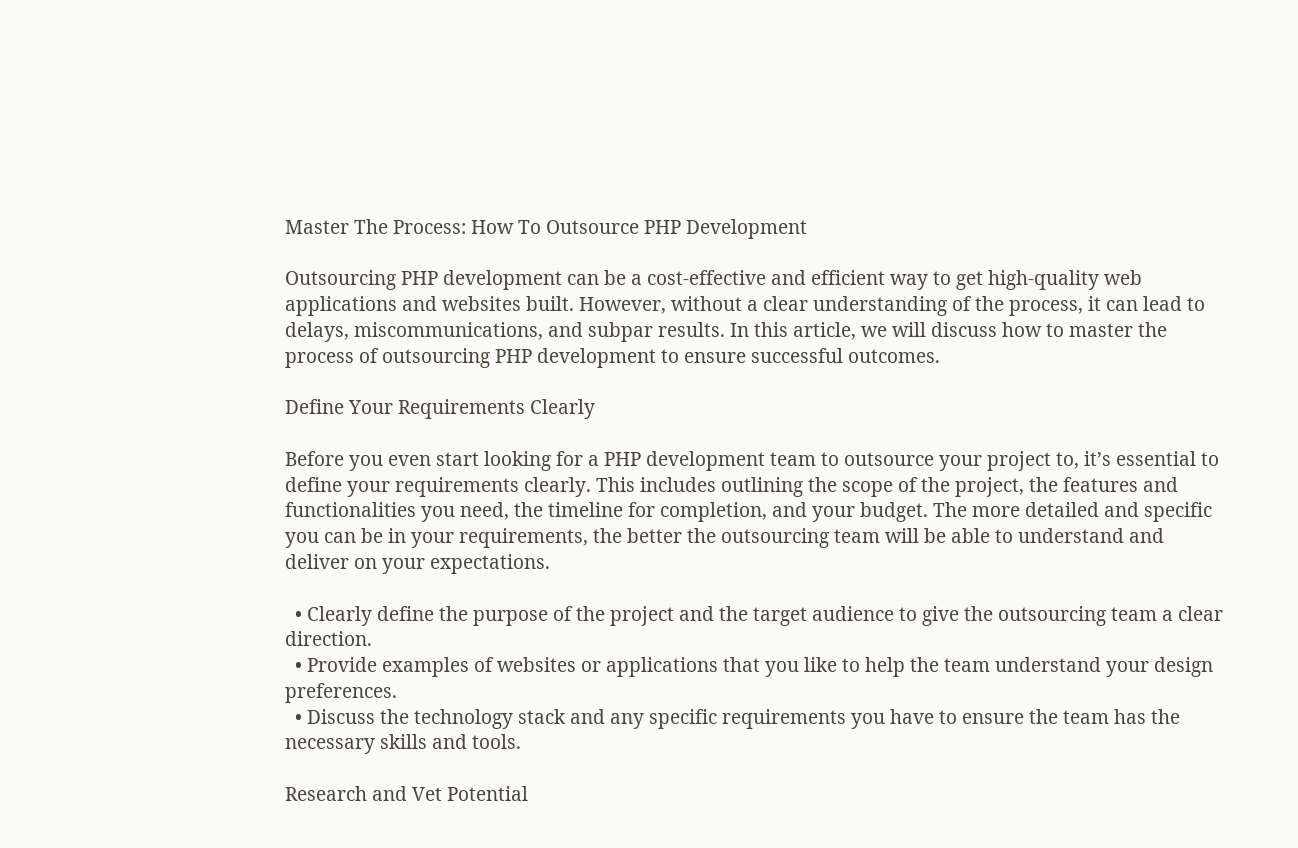Master The Process: How To Outsource PHP Development

Outsourcing PHP development can be a cost-effective and efficient way to get high-quality web applications and websites built. However, without a clear understanding of the process, it can lead to delays, miscommunications, and subpar results. In this article, we will discuss how to master the process of outsourcing PHP development to ensure successful outcomes.

Define Your Requirements Clearly

Before you even start looking for a PHP development team to outsource your project to, it’s essential to define your requirements clearly. This includes outlining the scope of the project, the features and functionalities you need, the timeline for completion, and your budget. The more detailed and specific you can be in your requirements, the better the outsourcing team will be able to understand and deliver on your expectations.

  • Clearly define the purpose of the project and the target audience to give the outsourcing team a clear direction.
  • Provide examples of websites or applications that you like to help the team understand your design preferences.
  • Discuss the technology stack and any specific requirements you have to ensure the team has the necessary skills and tools.

Research and Vet Potential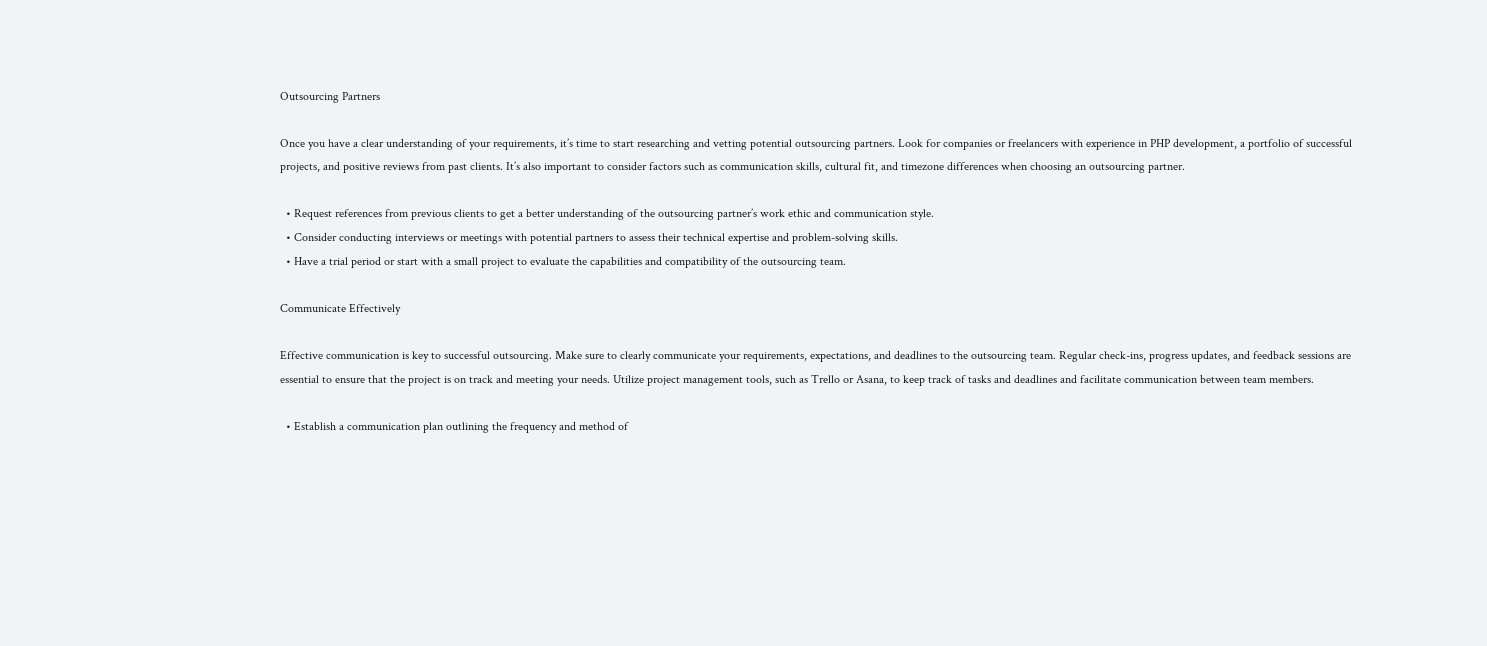Outsourcing Partners

Once you have a clear understanding of your requirements, it’s time to start researching and vetting potential outsourcing partners. Look for companies or freelancers with experience in PHP development, a portfolio of successful projects, and positive reviews from past clients. It’s also important to consider factors such as communication skills, cultural fit, and timezone differences when choosing an outsourcing partner.

  • Request references from previous clients to get a better understanding of the outsourcing partner’s work ethic and communication style.
  • Consider conducting interviews or meetings with potential partners to assess their technical expertise and problem-solving skills.
  • Have a trial period or start with a small project to evaluate the capabilities and compatibility of the outsourcing team.

Communicate Effectively

Effective communication is key to successful outsourcing. Make sure to clearly communicate your requirements, expectations, and deadlines to the outsourcing team. Regular check-ins, progress updates, and feedback sessions are essential to ensure that the project is on track and meeting your needs. Utilize project management tools, such as Trello or Asana, to keep track of tasks and deadlines and facilitate communication between team members.

  • Establish a communication plan outlining the frequency and method of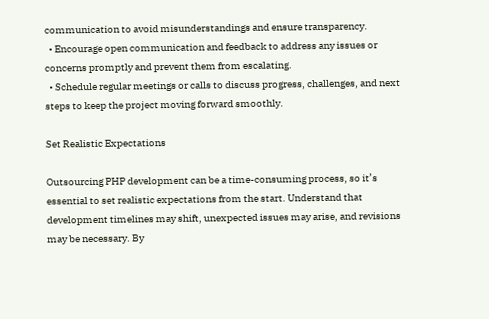communication to avoid misunderstandings and ensure transparency.
  • Encourage open communication and feedback to address any issues or concerns promptly and prevent them from escalating.
  • Schedule regular meetings or calls to discuss progress, challenges, and next steps to keep the project moving forward smoothly.

Set Realistic Expectations

Outsourcing PHP development can be a time-consuming process, so it’s essential to set realistic expectations from the start. Understand that development timelines may shift, unexpected issues may arise, and revisions may be necessary. By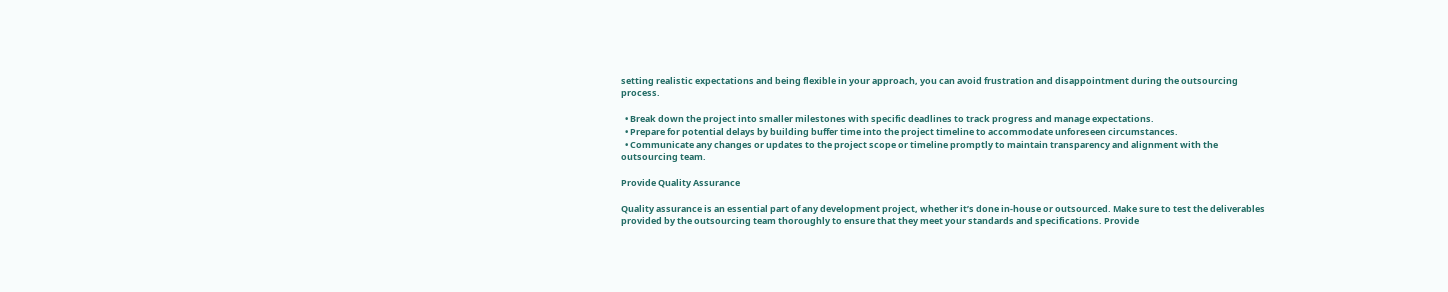setting realistic expectations and being flexible in your approach, you can avoid frustration and disappointment during the outsourcing process.

  • Break down the project into smaller milestones with specific deadlines to track progress and manage expectations.
  • Prepare for potential delays by building buffer time into the project timeline to accommodate unforeseen circumstances.
  • Communicate any changes or updates to the project scope or timeline promptly to maintain transparency and alignment with the outsourcing team.

Provide Quality Assurance

Quality assurance is an essential part of any development project, whether it’s done in-house or outsourced. Make sure to test the deliverables provided by the outsourcing team thoroughly to ensure that they meet your standards and specifications. Provide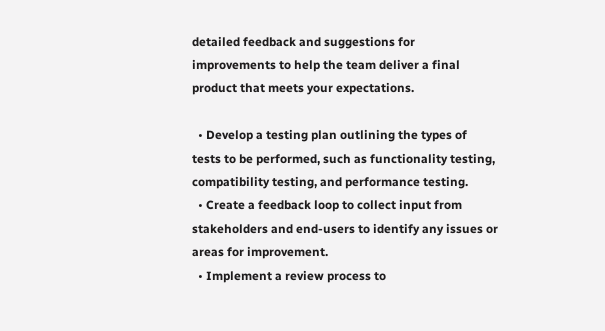detailed feedback and suggestions for improvements to help the team deliver a final product that meets your expectations.

  • Develop a testing plan outlining the types of tests to be performed, such as functionality testing, compatibility testing, and performance testing.
  • Create a feedback loop to collect input from stakeholders and end-users to identify any issues or areas for improvement.
  • Implement a review process to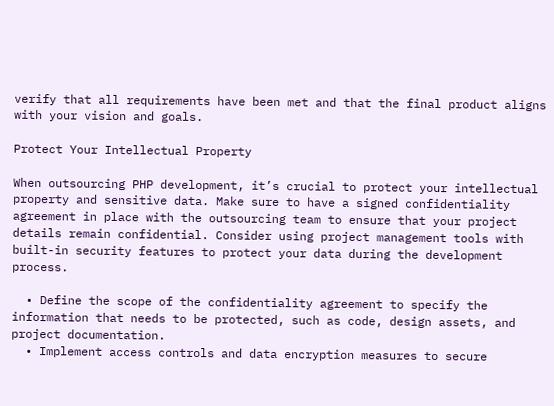verify that all requirements have been met and that the final product aligns with your vision and goals.

Protect Your Intellectual Property

When outsourcing PHP development, it’s crucial to protect your intellectual property and sensitive data. Make sure to have a signed confidentiality agreement in place with the outsourcing team to ensure that your project details remain confidential. Consider using project management tools with built-in security features to protect your data during the development process.

  • Define the scope of the confidentiality agreement to specify the information that needs to be protected, such as code, design assets, and project documentation.
  • Implement access controls and data encryption measures to secure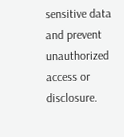sensitive data and prevent unauthorized access or disclosure.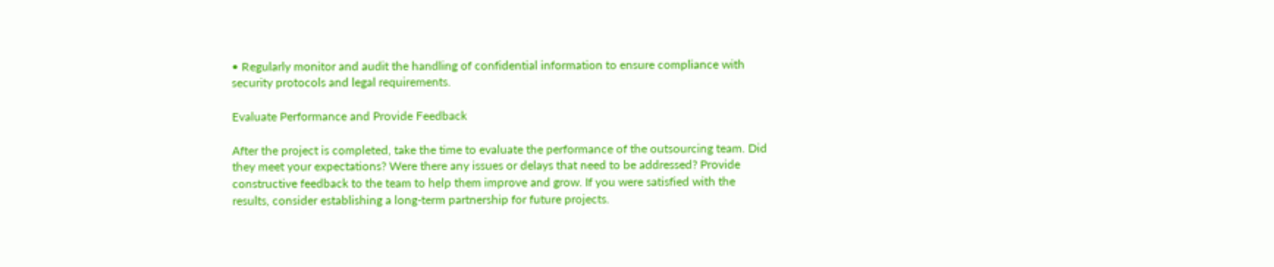• Regularly monitor and audit the handling of confidential information to ensure compliance with security protocols and legal requirements.

Evaluate Performance and Provide Feedback

After the project is completed, take the time to evaluate the performance of the outsourcing team. Did they meet your expectations? Were there any issues or delays that need to be addressed? Provide constructive feedback to the team to help them improve and grow. If you were satisfied with the results, consider establishing a long-term partnership for future projects.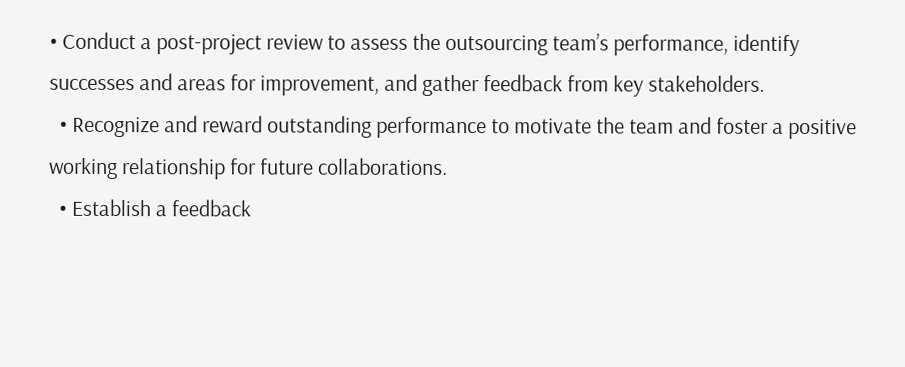• Conduct a post-project review to assess the outsourcing team’s performance, identify successes and areas for improvement, and gather feedback from key stakeholders.
  • Recognize and reward outstanding performance to motivate the team and foster a positive working relationship for future collaborations.
  • Establish a feedback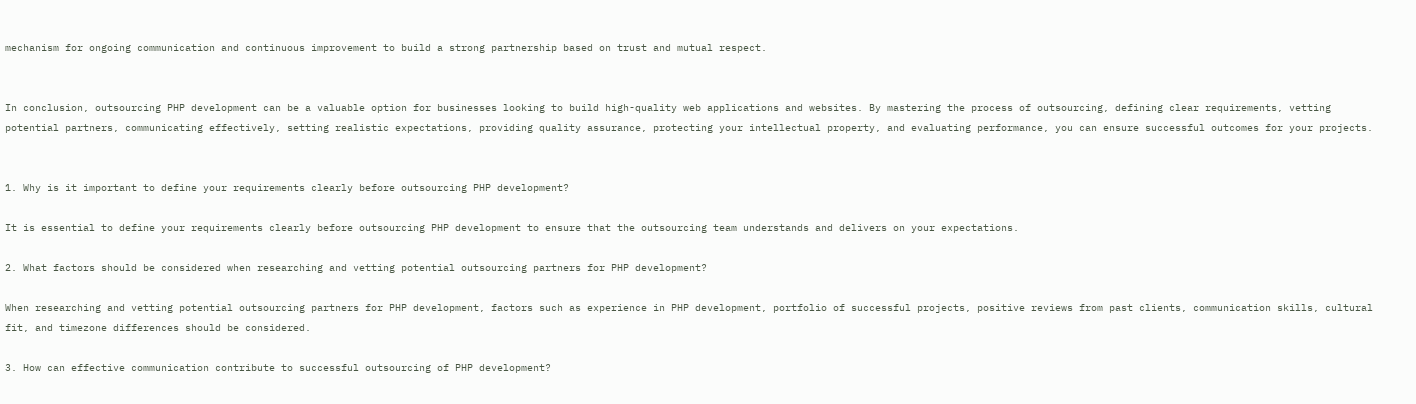mechanism for ongoing communication and continuous improvement to build a strong partnership based on trust and mutual respect.


In conclusion, outsourcing PHP development can be a valuable option for businesses looking to build high-quality web applications and websites. By mastering the process of outsourcing, defining clear requirements, vetting potential partners, communicating effectively, setting realistic expectations, providing quality assurance, protecting your intellectual property, and evaluating performance, you can ensure successful outcomes for your projects.


1. Why is it important to define your requirements clearly before outsourcing PHP development?

It is essential to define your requirements clearly before outsourcing PHP development to ensure that the outsourcing team understands and delivers on your expectations.

2. What factors should be considered when researching and vetting potential outsourcing partners for PHP development?

When researching and vetting potential outsourcing partners for PHP development, factors such as experience in PHP development, portfolio of successful projects, positive reviews from past clients, communication skills, cultural fit, and timezone differences should be considered.

3. How can effective communication contribute to successful outsourcing of PHP development?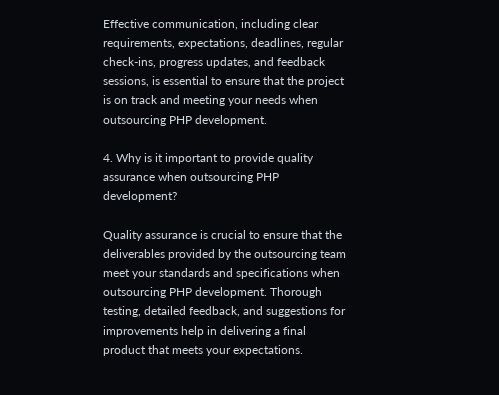Effective communication, including clear requirements, expectations, deadlines, regular check-ins, progress updates, and feedback sessions, is essential to ensure that the project is on track and meeting your needs when outsourcing PHP development.

4. Why is it important to provide quality assurance when outsourcing PHP development?

Quality assurance is crucial to ensure that the deliverables provided by the outsourcing team meet your standards and specifications when outsourcing PHP development. Thorough testing, detailed feedback, and suggestions for improvements help in delivering a final product that meets your expectations.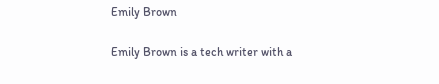Emily Brown

Emily Brown is a tech writer with a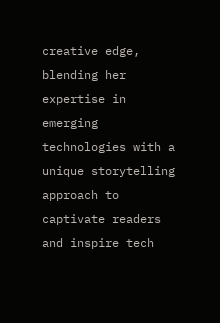creative edge, blending her expertise in emerging technologies with a unique storytelling approach to captivate readers and inspire tech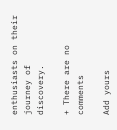enthusiasts on their journey of discovery.

+ There are no comments

Add yours